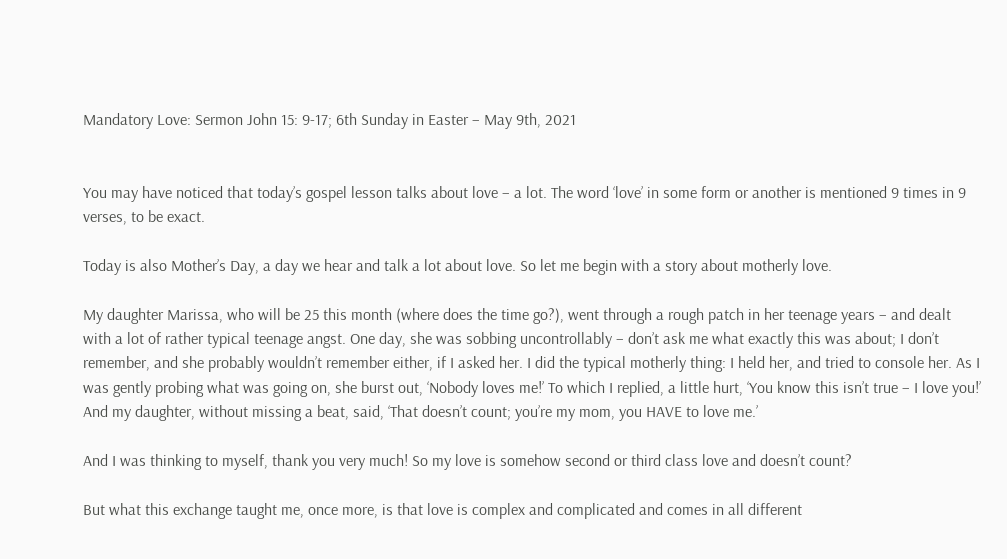Mandatory Love: Sermon John 15: 9-17; 6th Sunday in Easter – May 9th, 2021


You may have noticed that today’s gospel lesson talks about love – a lot. The word ‘love’ in some form or another is mentioned 9 times in 9 verses, to be exact.

Today is also Mother’s Day, a day we hear and talk a lot about love. So let me begin with a story about motherly love.

My daughter Marissa, who will be 25 this month (where does the time go?), went through a rough patch in her teenage years – and dealt with a lot of rather typical teenage angst. One day, she was sobbing uncontrollably – don’t ask me what exactly this was about; I don’t remember, and she probably wouldn’t remember either, if I asked her. I did the typical motherly thing: I held her, and tried to console her. As I was gently probing what was going on, she burst out, ‘Nobody loves me!’ To which I replied, a little hurt, ‘You know this isn’t true – I love you!’ And my daughter, without missing a beat, said, ‘That doesn’t count; you’re my mom, you HAVE to love me.’

And I was thinking to myself, thank you very much! So my love is somehow second or third class love and doesn’t count?

But what this exchange taught me, once more, is that love is complex and complicated and comes in all different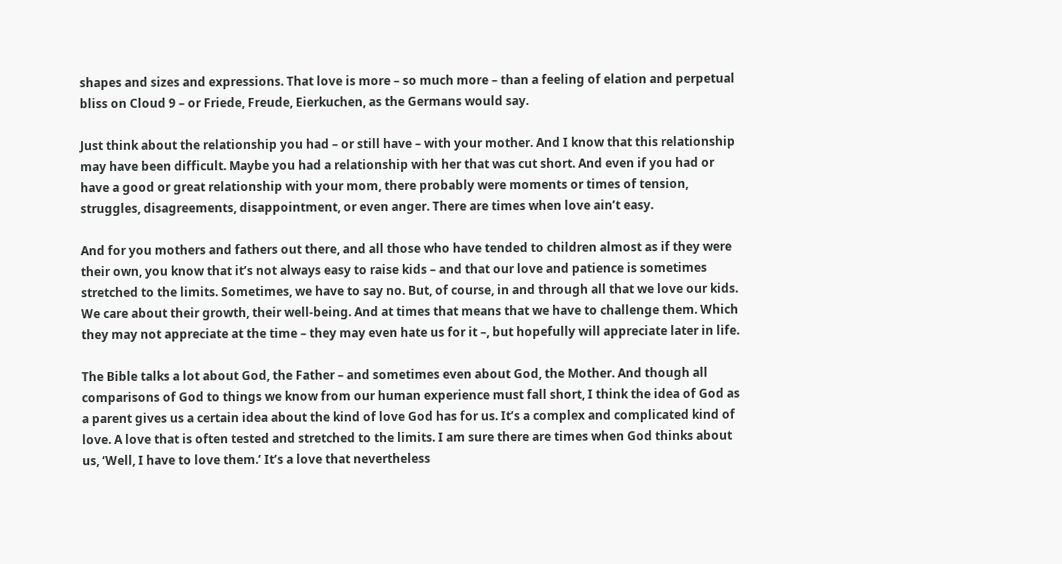shapes and sizes and expressions. That love is more – so much more – than a feeling of elation and perpetual bliss on Cloud 9 – or Friede, Freude, Eierkuchen, as the Germans would say.

Just think about the relationship you had – or still have – with your mother. And I know that this relationship may have been difficult. Maybe you had a relationship with her that was cut short. And even if you had or have a good or great relationship with your mom, there probably were moments or times of tension, struggles, disagreements, disappointment, or even anger. There are times when love ain’t easy.

And for you mothers and fathers out there, and all those who have tended to children almost as if they were their own, you know that it’s not always easy to raise kids – and that our love and patience is sometimes stretched to the limits. Sometimes, we have to say no. But, of course, in and through all that we love our kids. We care about their growth, their well-being. And at times that means that we have to challenge them. Which they may not appreciate at the time – they may even hate us for it –, but hopefully will appreciate later in life.

The Bible talks a lot about God, the Father – and sometimes even about God, the Mother. And though all comparisons of God to things we know from our human experience must fall short, I think the idea of God as a parent gives us a certain idea about the kind of love God has for us. It’s a complex and complicated kind of love. A love that is often tested and stretched to the limits. I am sure there are times when God thinks about us, ‘Well, I have to love them.’ It’s a love that nevertheless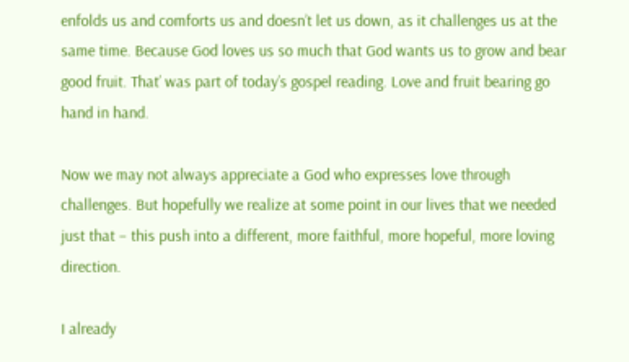enfolds us and comforts us and doesn’t let us down, as it challenges us at the same time. Because God loves us so much that God wants us to grow and bear good fruit. That’ was part of today’s gospel reading. Love and fruit bearing go hand in hand.

Now we may not always appreciate a God who expresses love through challenges. But hopefully we realize at some point in our lives that we needed just that – this push into a different, more faithful, more hopeful, more loving direction.

I already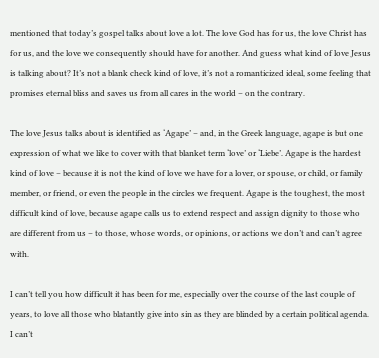mentioned that today’s gospel talks about love a lot. The love God has for us, the love Christ has for us, and the love we consequently should have for another. And guess what kind of love Jesus is talking about? It’s not a blank check kind of love, it’s not a romanticized ideal, some feeling that promises eternal bliss and saves us from all cares in the world – on the contrary.

The love Jesus talks about is identified as ‘Agape’ – and, in the Greek language, agape is but one expression of what we like to cover with that blanket term ‘love’ or ‘Liebe’. Agape is the hardest kind of love – because it is not the kind of love we have for a lover, or spouse, or child, or family member, or friend, or even the people in the circles we frequent. Agape is the toughest, the most difficult kind of love, because agape calls us to extend respect and assign dignity to those who are different from us – to those, whose words, or opinions, or actions we don’t and can’t agree with.

I can’t tell you how difficult it has been for me, especially over the course of the last couple of years, to love all those who blatantly give into sin as they are blinded by a certain political agenda. I can’t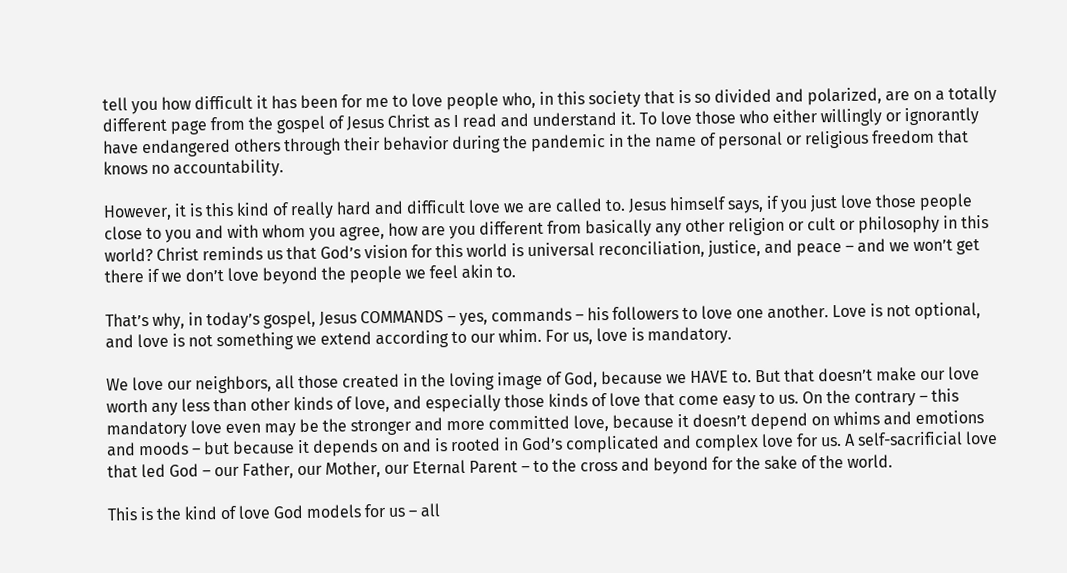tell you how difficult it has been for me to love people who, in this society that is so divided and polarized, are on a totally different page from the gospel of Jesus Christ as I read and understand it. To love those who either willingly or ignorantly have endangered others through their behavior during the pandemic in the name of personal or religious freedom that knows no accountability.

However, it is this kind of really hard and difficult love we are called to. Jesus himself says, if you just love those people close to you and with whom you agree, how are you different from basically any other religion or cult or philosophy in this world? Christ reminds us that God’s vision for this world is universal reconciliation, justice, and peace – and we won’t get there if we don’t love beyond the people we feel akin to.

That’s why, in today’s gospel, Jesus COMMANDS – yes, commands – his followers to love one another. Love is not optional, and love is not something we extend according to our whim. For us, love is mandatory.

We love our neighbors, all those created in the loving image of God, because we HAVE to. But that doesn’t make our love worth any less than other kinds of love, and especially those kinds of love that come easy to us. On the contrary – this mandatory love even may be the stronger and more committed love, because it doesn’t depend on whims and emotions and moods – but because it depends on and is rooted in God’s complicated and complex love for us. A self-sacrificial love that led God – our Father, our Mother, our Eternal Parent – to the cross and beyond for the sake of the world.

This is the kind of love God models for us – all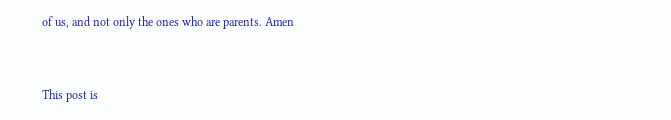of us, and not only the ones who are parents. Amen


This post is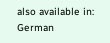also available in: German